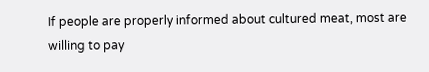If people are properly informed about cultured meat, most are willing to pay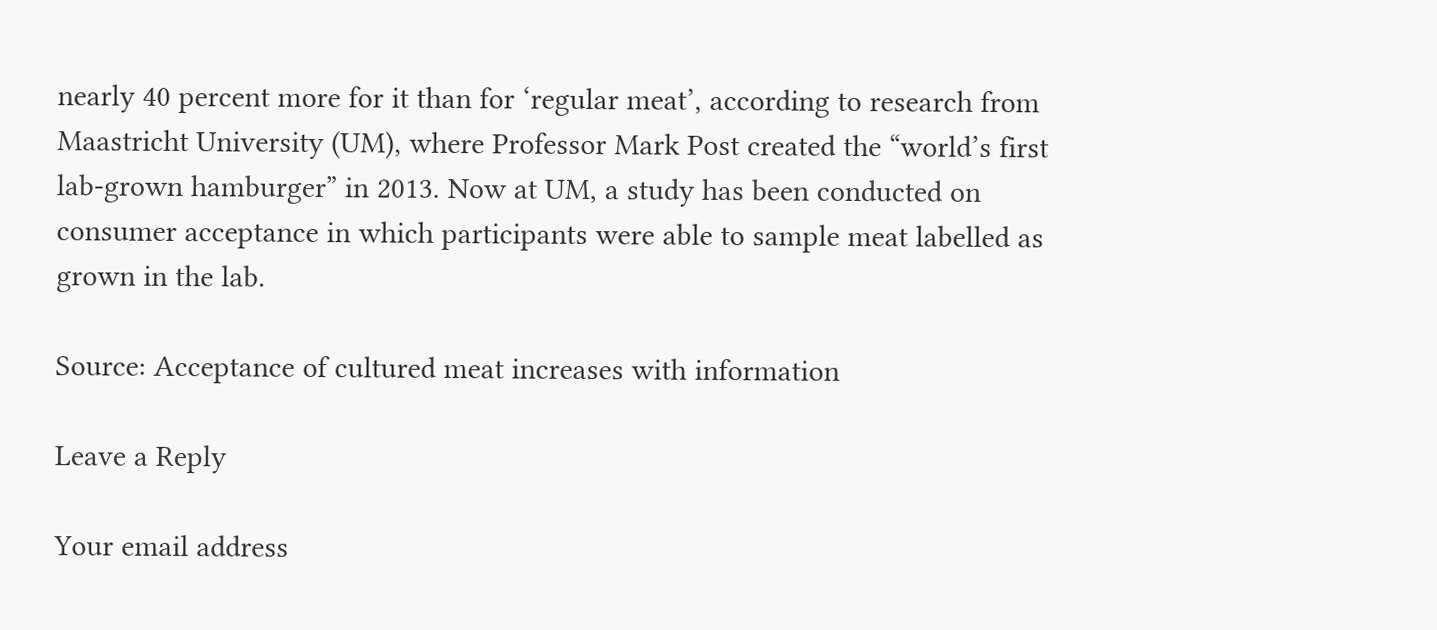nearly 40 percent more for it than for ‘regular meat’, according to research from Maastricht University (UM), where Professor Mark Post created the “world’s first lab-grown hamburger” in 2013. Now at UM, a study has been conducted on consumer acceptance in which participants were able to sample meat labelled as grown in the lab.

Source: Acceptance of cultured meat increases with information

Leave a Reply

Your email address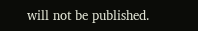will not be published.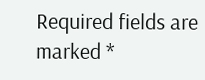Required fields are marked *